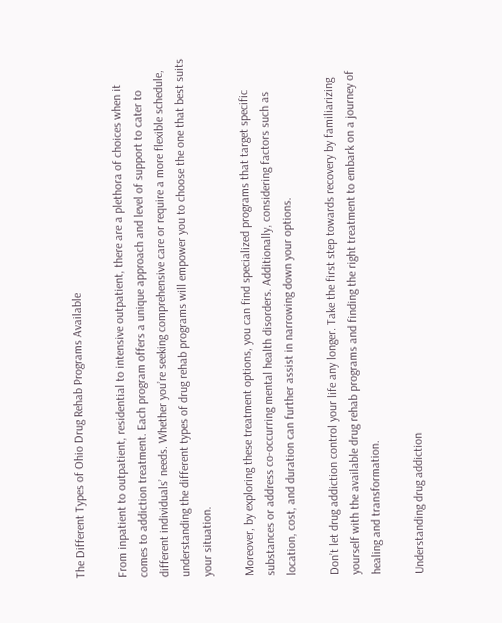The Different Types of Ohio Drug Rehab Programs Available

From inpatient to outpatient, residential to intensive outpatient, there are a plethora of choices when it comes to addiction treatment. Each program offers a unique approach and level of support to cater to different individuals’ needs. Whether you’re seeking comprehensive care or require a more flexible schedule, understanding the different types of drug rehab programs will empower you to choose the one that best suits your situation.

Moreover, by exploring these treatment options, you can find specialized programs that target specific substances or address co-occurring mental health disorders. Additionally, considering factors such as location, cost, and duration can further assist in narrowing down your options.

Don’t let drug addiction control your life any longer. Take the first step towards recovery by familiarizing yourself with the available drug rehab programs and finding the right treatment to embark on a journey of healing and transformation.

Understanding drug addiction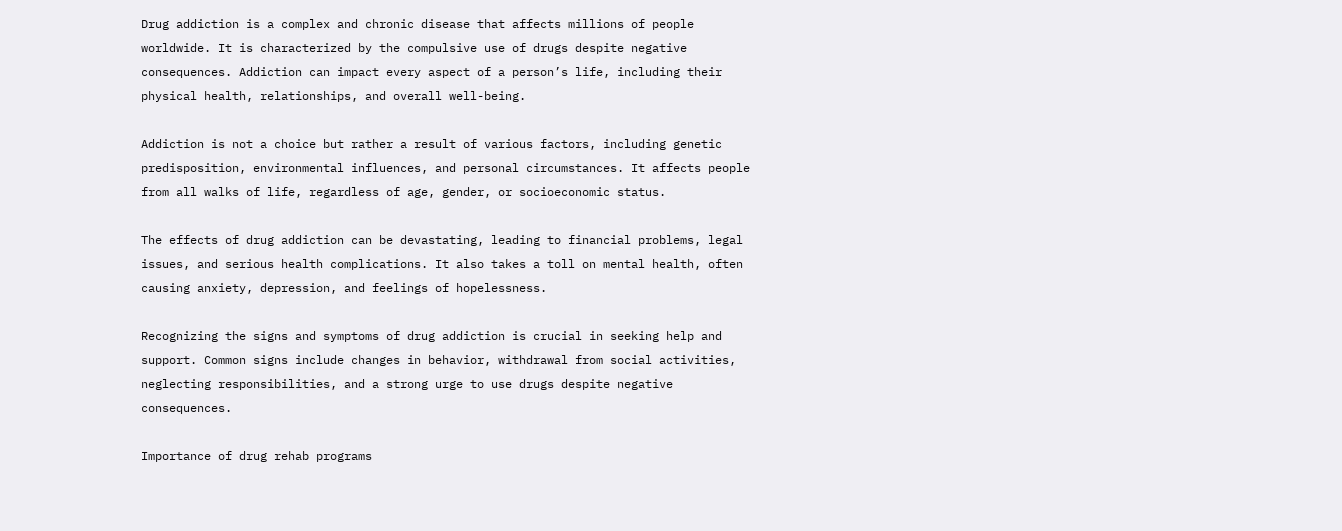Drug addiction is a complex and chronic disease that affects millions of people worldwide. It is characterized by the compulsive use of drugs despite negative consequences. Addiction can impact every aspect of a person’s life, including their physical health, relationships, and overall well-being.

Addiction is not a choice but rather a result of various factors, including genetic predisposition, environmental influences, and personal circumstances. It affects people from all walks of life, regardless of age, gender, or socioeconomic status.

The effects of drug addiction can be devastating, leading to financial problems, legal issues, and serious health complications. It also takes a toll on mental health, often causing anxiety, depression, and feelings of hopelessness.

Recognizing the signs and symptoms of drug addiction is crucial in seeking help and support. Common signs include changes in behavior, withdrawal from social activities, neglecting responsibilities, and a strong urge to use drugs despite negative consequences.

Importance of drug rehab programs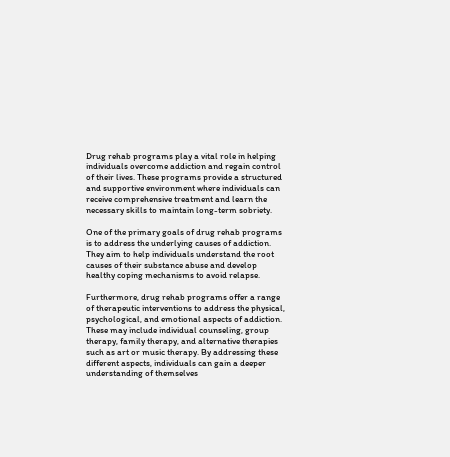Drug rehab programs play a vital role in helping individuals overcome addiction and regain control of their lives. These programs provide a structured and supportive environment where individuals can receive comprehensive treatment and learn the necessary skills to maintain long-term sobriety.

One of the primary goals of drug rehab programs is to address the underlying causes of addiction. They aim to help individuals understand the root causes of their substance abuse and develop healthy coping mechanisms to avoid relapse.

Furthermore, drug rehab programs offer a range of therapeutic interventions to address the physical, psychological, and emotional aspects of addiction. These may include individual counseling, group therapy, family therapy, and alternative therapies such as art or music therapy. By addressing these different aspects, individuals can gain a deeper understanding of themselves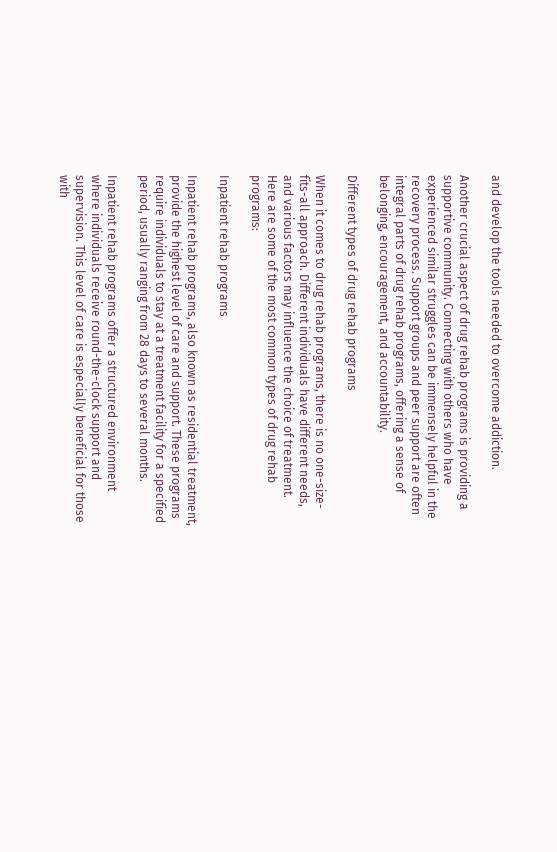and develop the tools needed to overcome addiction.

Another crucial aspect of drug rehab programs is providing a supportive community. Connecting with others who have experienced similar struggles can be immensely helpful in the recovery process. Support groups and peer support are often integral parts of drug rehab programs, offering a sense of belonging, encouragement, and accountability.

Different types of drug rehab programs

When it comes to drug rehab programs, there is no one-size-fits-all approach. Different individuals have different needs, and various factors may influence the choice of treatment. Here are some of the most common types of drug rehab programs:

Inpatient rehab programs

Inpatient rehab programs, also known as residential treatment, provide the highest level of care and support. These programs require individuals to stay at a treatment facility for a specified period, usually ranging from 28 days to several months.

Inpatient rehab programs offer a structured environment where individuals receive round-the-clock support and supervision. This level of care is especially beneficial for those with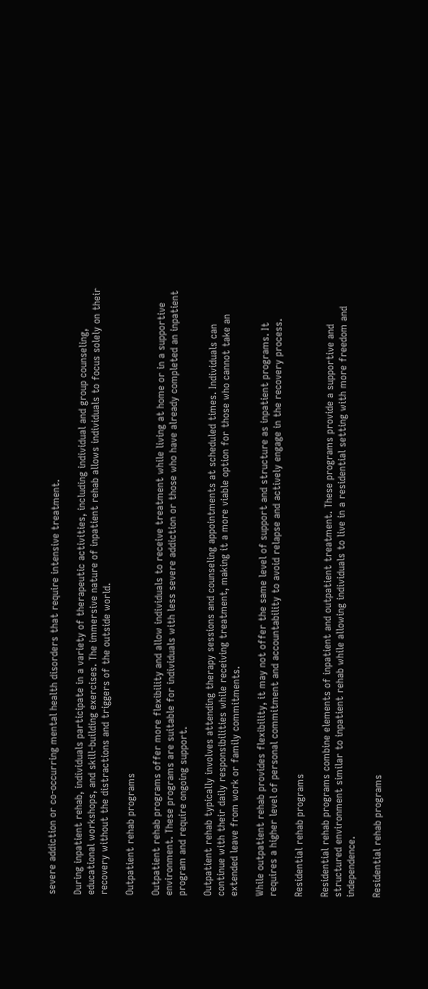severe addiction or co-occurring mental health disorders that require intensive treatment.

During inpatient rehab, individuals participate in a variety of therapeutic activities, including individual and group counseling, educational workshops, and skill-building exercises. The immersive nature of inpatient rehab allows individuals to focus solely on their recovery without the distractions and triggers of the outside world.

Outpatient rehab programs

Outpatient rehab programs offer more flexibility and allow individuals to receive treatment while living at home or in a supportive environment. These programs are suitable for individuals with less severe addiction or those who have already completed an inpatient program and require ongoing support.

Outpatient rehab typically involves attending therapy sessions and counseling appointments at scheduled times. Individuals can continue with their daily responsibilities while receiving treatment, making it a more viable option for those who cannot take an extended leave from work or family commitments.

While outpatient rehab provides flexibility, it may not offer the same level of support and structure as inpatient programs. It requires a higher level of personal commitment and accountability to avoid relapse and actively engage in the recovery process.

Residential rehab programs

Residential rehab programs combine elements of inpatient and outpatient treatment. These programs provide a supportive and structured environment similar to inpatient rehab while allowing individuals to live in a residential setting with more freedom and independence.

Residential rehab programs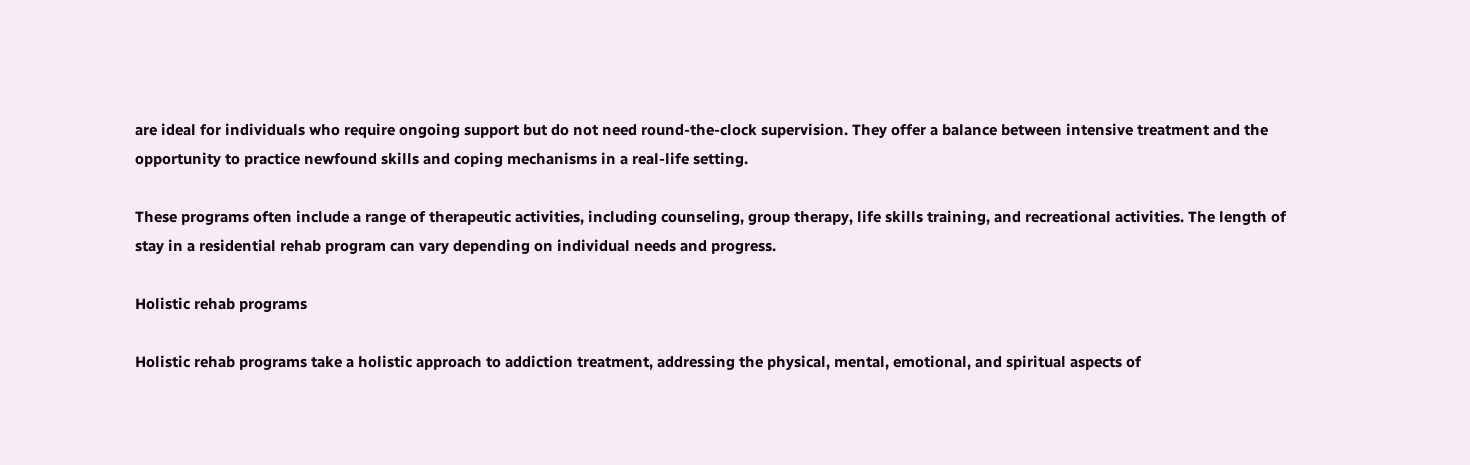are ideal for individuals who require ongoing support but do not need round-the-clock supervision. They offer a balance between intensive treatment and the opportunity to practice newfound skills and coping mechanisms in a real-life setting.

These programs often include a range of therapeutic activities, including counseling, group therapy, life skills training, and recreational activities. The length of stay in a residential rehab program can vary depending on individual needs and progress.

Holistic rehab programs

Holistic rehab programs take a holistic approach to addiction treatment, addressing the physical, mental, emotional, and spiritual aspects of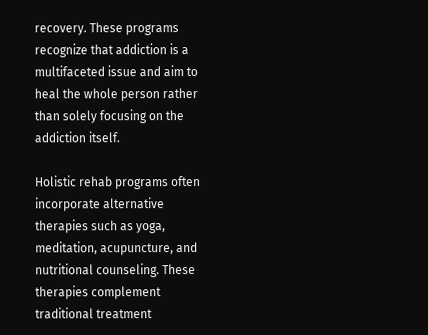recovery. These programs recognize that addiction is a multifaceted issue and aim to heal the whole person rather than solely focusing on the addiction itself.

Holistic rehab programs often incorporate alternative therapies such as yoga, meditation, acupuncture, and nutritional counseling. These therapies complement traditional treatment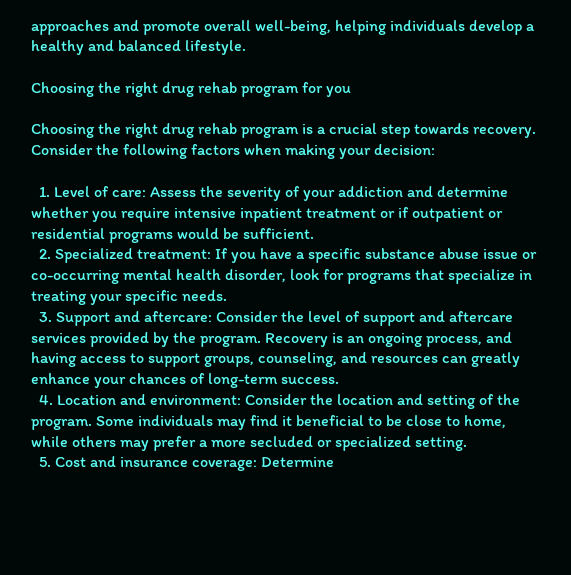approaches and promote overall well-being, helping individuals develop a healthy and balanced lifestyle.

Choosing the right drug rehab program for you

Choosing the right drug rehab program is a crucial step towards recovery. Consider the following factors when making your decision:

  1. Level of care: Assess the severity of your addiction and determine whether you require intensive inpatient treatment or if outpatient or residential programs would be sufficient.
  2. Specialized treatment: If you have a specific substance abuse issue or co-occurring mental health disorder, look for programs that specialize in treating your specific needs.
  3. Support and aftercare: Consider the level of support and aftercare services provided by the program. Recovery is an ongoing process, and having access to support groups, counseling, and resources can greatly enhance your chances of long-term success.
  4. Location and environment: Consider the location and setting of the program. Some individuals may find it beneficial to be close to home, while others may prefer a more secluded or specialized setting.
  5. Cost and insurance coverage: Determine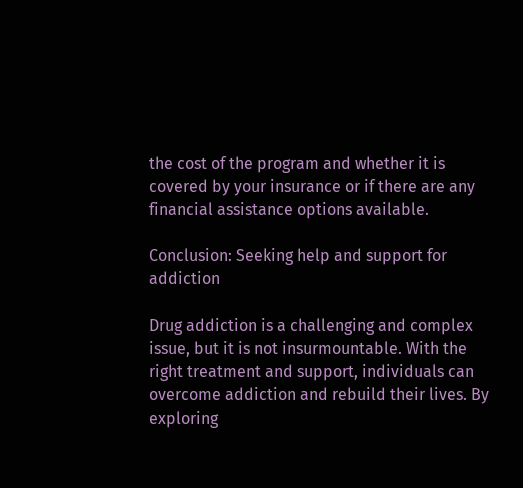the cost of the program and whether it is covered by your insurance or if there are any financial assistance options available.

Conclusion: Seeking help and support for addiction

Drug addiction is a challenging and complex issue, but it is not insurmountable. With the right treatment and support, individuals can overcome addiction and rebuild their lives. By exploring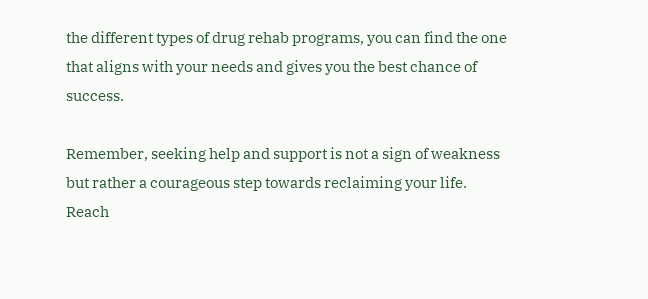the different types of drug rehab programs, you can find the one that aligns with your needs and gives you the best chance of success.

Remember, seeking help and support is not a sign of weakness but rather a courageous step towards reclaiming your life. Reach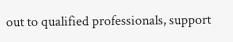out to qualified professionals, support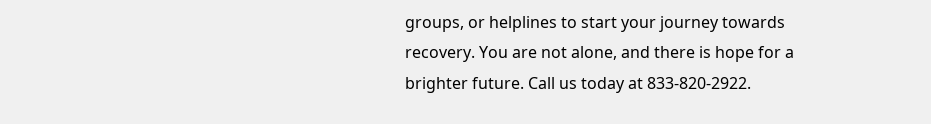groups, or helplines to start your journey towards recovery. You are not alone, and there is hope for a brighter future. Call us today at 833-820-2922.